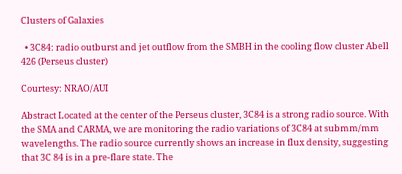Clusters of Galaxies

  • 3C84: radio outburst and jet outflow from the SMBH in the cooling flow cluster Abell 426 (Perseus cluster)

Courtesy: NRAO/AUI

Abstract Located at the center of the Perseus cluster, 3C84 is a strong radio source. With the SMA and CARMA, we are monitoring the radio variations of 3C84 at submm/mm wavelengths. The radio source currently shows an increase in flux density, suggesting that 3C 84 is in a pre-flare state. The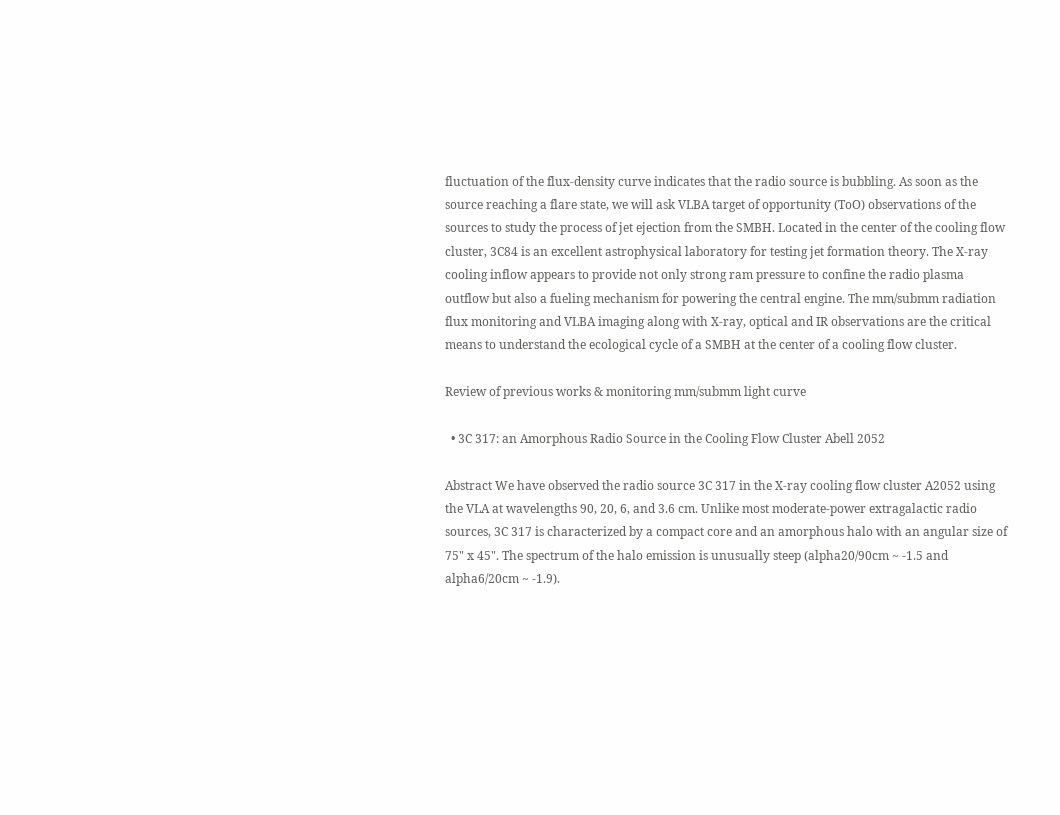fluctuation of the flux-density curve indicates that the radio source is bubbling. As soon as the source reaching a flare state, we will ask VLBA target of opportunity (ToO) observations of the sources to study the process of jet ejection from the SMBH. Located in the center of the cooling flow cluster, 3C84 is an excellent astrophysical laboratory for testing jet formation theory. The X-ray cooling inflow appears to provide not only strong ram pressure to confine the radio plasma outflow but also a fueling mechanism for powering the central engine. The mm/submm radiation flux monitoring and VLBA imaging along with X-ray, optical and IR observations are the critical means to understand the ecological cycle of a SMBH at the center of a cooling flow cluster.

Review of previous works & monitoring mm/submm light curve

  • 3C 317: an Amorphous Radio Source in the Cooling Flow Cluster Abell 2052

Abstract We have observed the radio source 3C 317 in the X-ray cooling flow cluster A2052 using the VLA at wavelengths 90, 20, 6, and 3.6 cm. Unlike most moderate-power extragalactic radio sources, 3C 317 is characterized by a compact core and an amorphous halo with an angular size of 75" x 45". The spectrum of the halo emission is unusually steep (alpha20/90cm ~ -1.5 and alpha6/20cm ~ -1.9).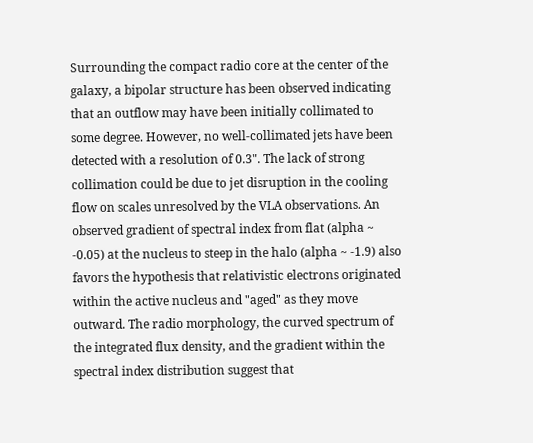Surrounding the compact radio core at the center of the galaxy, a bipolar structure has been observed indicating that an outflow may have been initially collimated to some degree. However, no well-collimated jets have been detected with a resolution of 0.3". The lack of strong collimation could be due to jet disruption in the cooling flow on scales unresolved by the VLA observations. An observed gradient of spectral index from flat (alpha ~ -0.05) at the nucleus to steep in the halo (alpha ~ -1.9) also favors the hypothesis that relativistic electrons originated within the active nucleus and "aged" as they move outward. The radio morphology, the curved spectrum of the integrated flux density, and the gradient within the spectral index distribution suggest that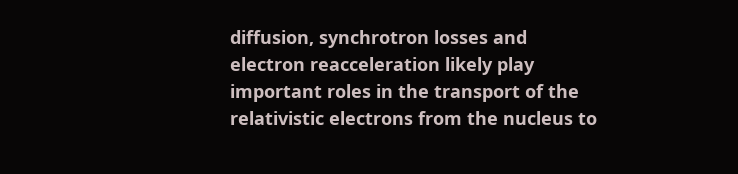diffusion, synchrotron losses and electron reacceleration likely play important roles in the transport of the relativistic electrons from the nucleus to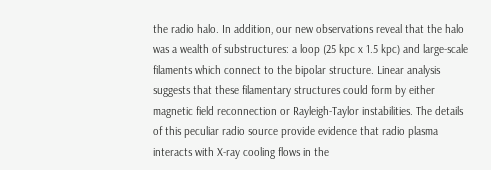the radio halo. In addition, our new observations reveal that the halo was a wealth of substructures: a loop (25 kpc x 1.5 kpc) and large-scale filaments which connect to the bipolar structure. Linear analysis suggests that these filamentary structures could form by either magnetic field reconnection or Rayleigh-Taylor instabilities. The details of this peculiar radio source provide evidence that radio plasma interacts with X-ray cooling flows in the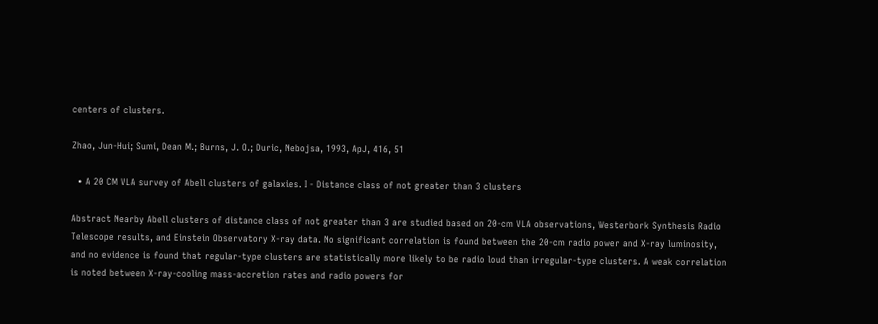centers of clusters.

Zhao, Jun-Hui; Sumi, Dean M.; Burns, J. O.; Duric, Nebojsa, 1993, ApJ, 416, 51

  • A 20 CM VLA survey of Abell clusters of galaxies. I - Distance class of not greater than 3 clusters

Abstract Nearby Abell clusters of distance class of not greater than 3 are studied based on 20-cm VLA observations, Westerbork Synthesis Radio Telescope results, and Einstein Observatory X-ray data. No significant correlation is found between the 20-cm radio power and X-ray luminosity, and no evidence is found that regular-type clusters are statistically more likely to be radio loud than irregular-type clusters. A weak correlation is noted between X-ray-cooling mass-accretion rates and radio powers for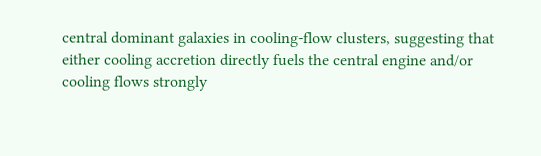central dominant galaxies in cooling-flow clusters, suggesting that either cooling accretion directly fuels the central engine and/or cooling flows strongly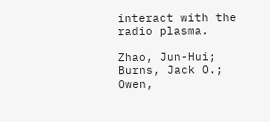interact with the radio plasma.

Zhao, Jun-Hui; Burns, Jack O.; Owen,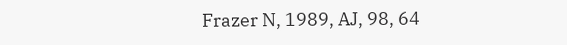Frazer N, 1989, AJ, 98, 64